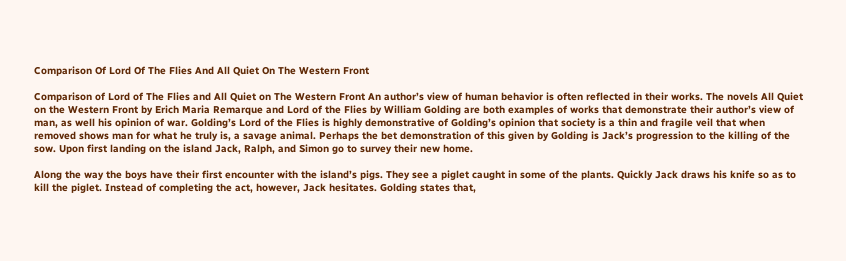Comparison Of Lord Of The Flies And All Quiet On The Western Front

Comparison of Lord of The Flies and All Quiet on The Western Front An author’s view of human behavior is often reflected in their works. The novels All Quiet on the Western Front by Erich Maria Remarque and Lord of the Flies by William Golding are both examples of works that demonstrate their author’s view of man, as well his opinion of war. Golding’s Lord of the Flies is highly demonstrative of Golding’s opinion that society is a thin and fragile veil that when removed shows man for what he truly is, a savage animal. Perhaps the bet demonstration of this given by Golding is Jack’s progression to the killing of the sow. Upon first landing on the island Jack, Ralph, and Simon go to survey their new home.

Along the way the boys have their first encounter with the island’s pigs. They see a piglet caught in some of the plants. Quickly Jack draws his knife so as to kill the piglet. Instead of completing the act, however, Jack hesitates. Golding states that,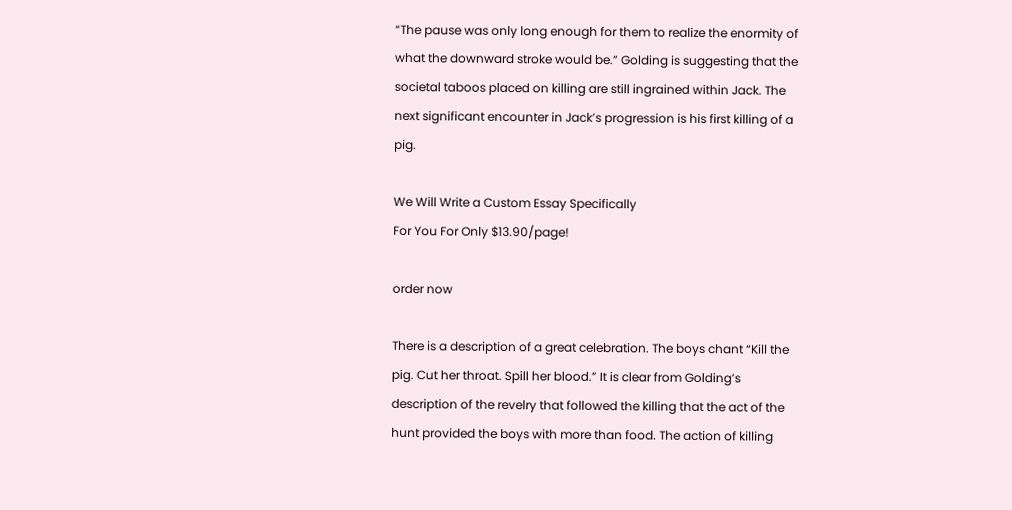“The pause was only long enough for them to realize the enormity of what the downward stroke would be.” Golding is suggesting that the societal taboos placed on killing are still ingrained within Jack. The next significant encounter in Jack’s progression is his first killing of a pig.

We Will Write a Custom Essay Specifically
For You For Only $13.90/page!

order now

There is a description of a great celebration. The boys chant “Kill the pig. Cut her throat. Spill her blood.” It is clear from Golding’s description of the revelry that followed the killing that the act of the hunt provided the boys with more than food. The action of killing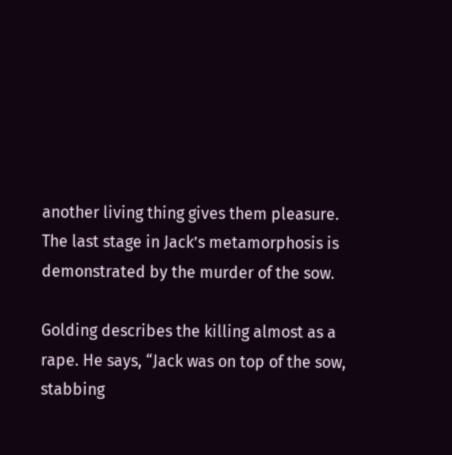another living thing gives them pleasure. The last stage in Jack’s metamorphosis is demonstrated by the murder of the sow.

Golding describes the killing almost as a rape. He says, “Jack was on top of the sow, stabbing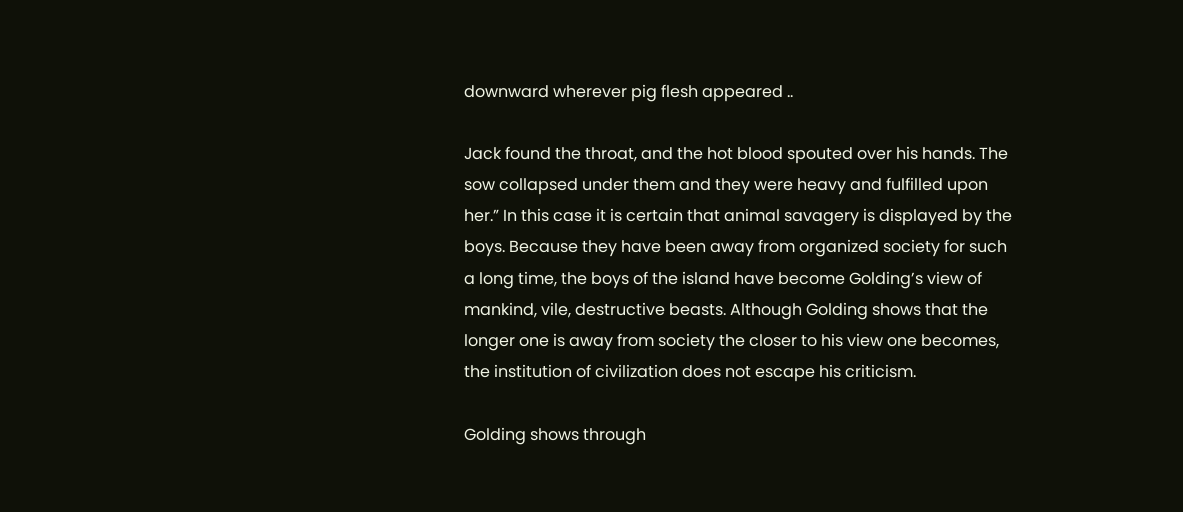downward wherever pig flesh appeared ..

Jack found the throat, and the hot blood spouted over his hands. The sow collapsed under them and they were heavy and fulfilled upon her.” In this case it is certain that animal savagery is displayed by the boys. Because they have been away from organized society for such a long time, the boys of the island have become Golding’s view of mankind, vile, destructive beasts. Although Golding shows that the longer one is away from society the closer to his view one becomes, the institution of civilization does not escape his criticism.

Golding shows through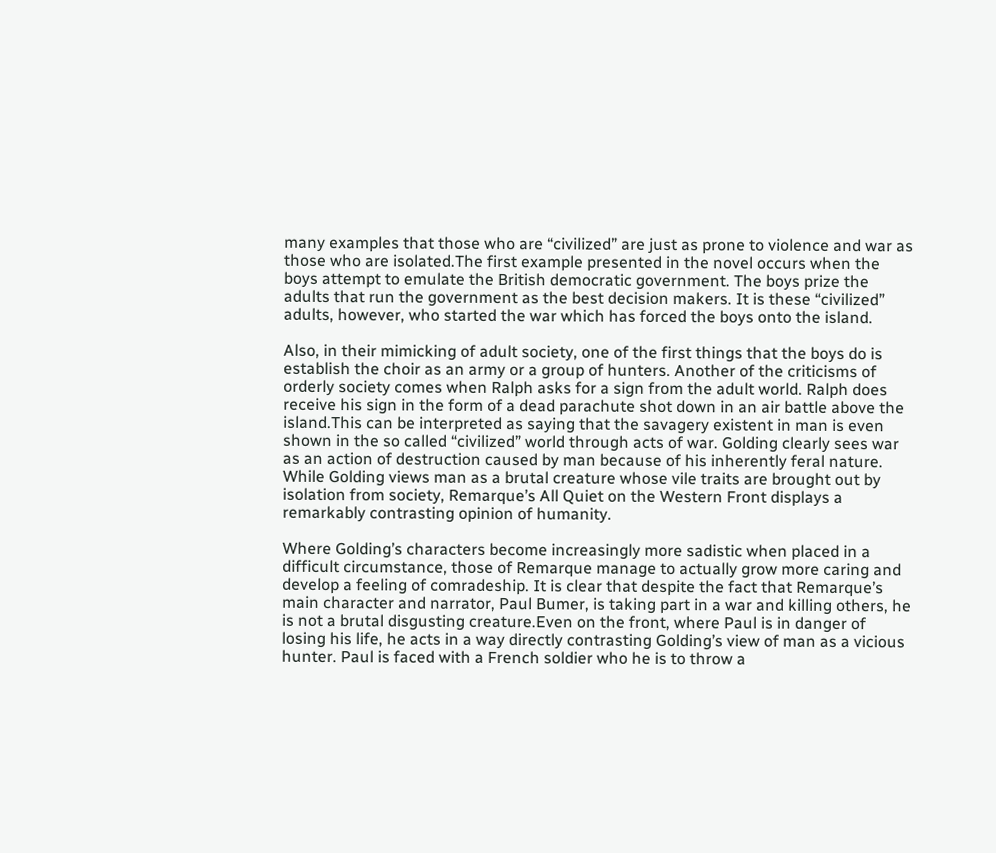many examples that those who are “civilized” are just as prone to violence and war as those who are isolated.The first example presented in the novel occurs when the boys attempt to emulate the British democratic government. The boys prize the adults that run the government as the best decision makers. It is these “civilized” adults, however, who started the war which has forced the boys onto the island.

Also, in their mimicking of adult society, one of the first things that the boys do is establish the choir as an army or a group of hunters. Another of the criticisms of orderly society comes when Ralph asks for a sign from the adult world. Ralph does receive his sign in the form of a dead parachute shot down in an air battle above the island.This can be interpreted as saying that the savagery existent in man is even shown in the so called “civilized” world through acts of war. Golding clearly sees war as an action of destruction caused by man because of his inherently feral nature. While Golding views man as a brutal creature whose vile traits are brought out by isolation from society, Remarque’s All Quiet on the Western Front displays a remarkably contrasting opinion of humanity.

Where Golding’s characters become increasingly more sadistic when placed in a difficult circumstance, those of Remarque manage to actually grow more caring and develop a feeling of comradeship. It is clear that despite the fact that Remarque’s main character and narrator, Paul Bumer, is taking part in a war and killing others, he is not a brutal disgusting creature.Even on the front, where Paul is in danger of losing his life, he acts in a way directly contrasting Golding’s view of man as a vicious hunter. Paul is faced with a French soldier who he is to throw a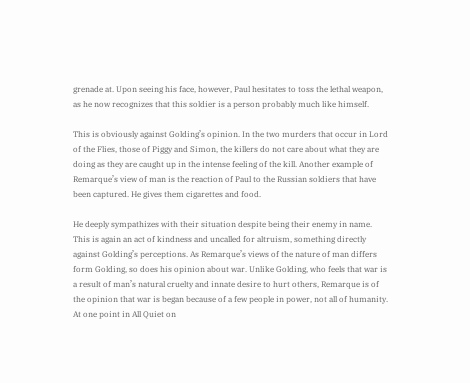grenade at. Upon seeing his face, however, Paul hesitates to toss the lethal weapon, as he now recognizes that this soldier is a person probably much like himself.

This is obviously against Golding’s opinion. In the two murders that occur in Lord of the Flies, those of Piggy and Simon, the killers do not care about what they are doing as they are caught up in the intense feeling of the kill. Another example of Remarque’s view of man is the reaction of Paul to the Russian soldiers that have been captured. He gives them cigarettes and food.

He deeply sympathizes with their situation despite being their enemy in name. This is again an act of kindness and uncalled for altruism, something directly against Golding’s perceptions. As Remarque’s views of the nature of man differs form Golding, so does his opinion about war. Unlike Golding, who feels that war is a result of man’s natural cruelty and innate desire to hurt others, Remarque is of the opinion that war is began because of a few people in power, not all of humanity. At one point in All Quiet on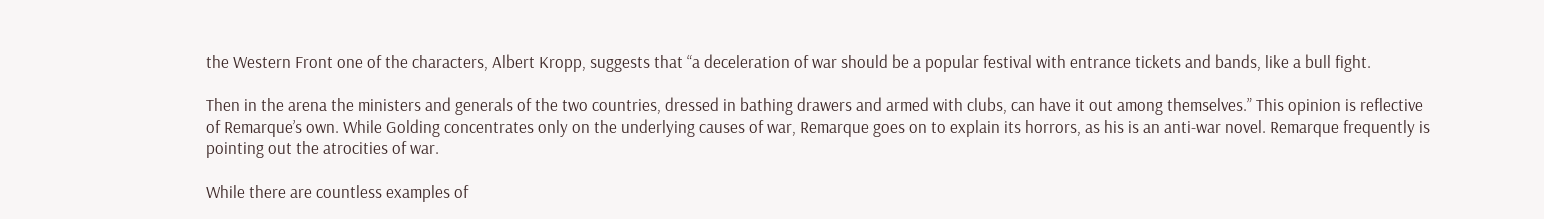the Western Front one of the characters, Albert Kropp, suggests that “a deceleration of war should be a popular festival with entrance tickets and bands, like a bull fight.

Then in the arena the ministers and generals of the two countries, dressed in bathing drawers and armed with clubs, can have it out among themselves.” This opinion is reflective of Remarque’s own. While Golding concentrates only on the underlying causes of war, Remarque goes on to explain its horrors, as his is an anti-war novel. Remarque frequently is pointing out the atrocities of war.

While there are countless examples of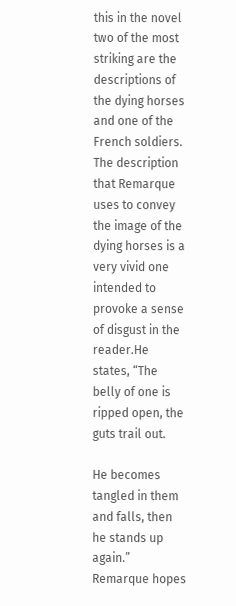this in the novel two of the most striking are the descriptions of the dying horses and one of the French soldiers. The description that Remarque uses to convey the image of the dying horses is a very vivid one intended to provoke a sense of disgust in the reader.He states, “The belly of one is ripped open, the guts trail out.

He becomes tangled in them and falls, then he stands up again.” Remarque hopes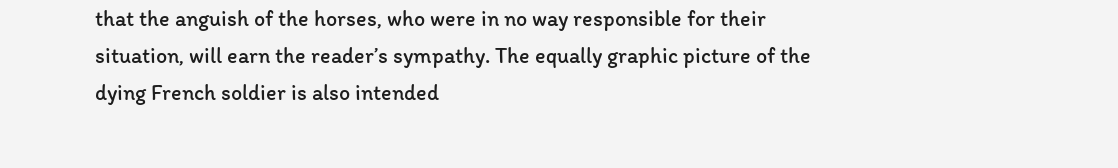that the anguish of the horses, who were in no way responsible for their situation, will earn the reader’s sympathy. The equally graphic picture of the dying French soldier is also intended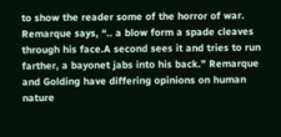to show the reader some of the horror of war. Remarque says, “.. a blow form a spade cleaves through his face.A second sees it and tries to run farther, a bayonet jabs into his back.” Remarque and Golding have differing opinions on human nature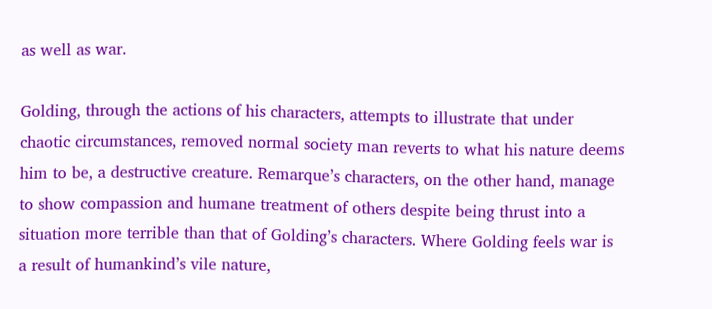as well as war.

Golding, through the actions of his characters, attempts to illustrate that under chaotic circumstances, removed normal society man reverts to what his nature deems him to be, a destructive creature. Remarque’s characters, on the other hand, manage to show compassion and humane treatment of others despite being thrust into a situation more terrible than that of Golding’s characters. Where Golding feels war is a result of humankind’s vile nature,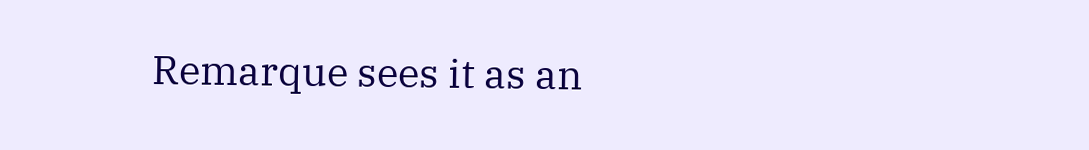Remarque sees it as an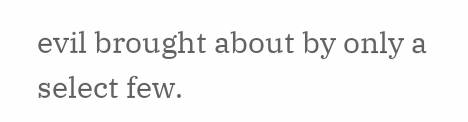evil brought about by only a select few.